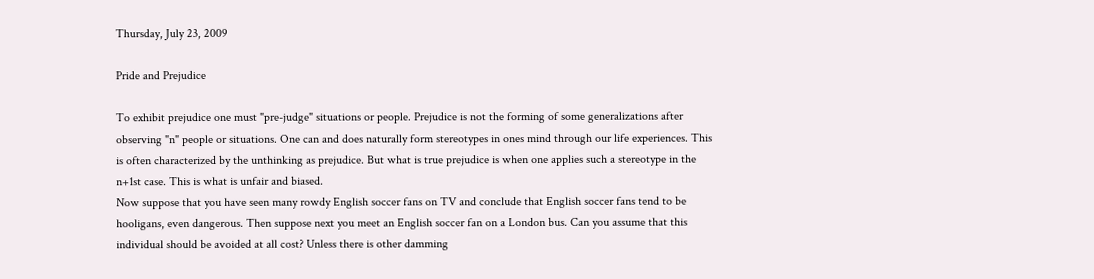Thursday, July 23, 2009

Pride and Prejudice

To exhibit prejudice one must "pre-judge" situations or people. Prejudice is not the forming of some generalizations after observing "n" people or situations. One can and does naturally form stereotypes in ones mind through our life experiences. This is often characterized by the unthinking as prejudice. But what is true prejudice is when one applies such a stereotype in the n+1st case. This is what is unfair and biased.
Now suppose that you have seen many rowdy English soccer fans on TV and conclude that English soccer fans tend to be hooligans, even dangerous. Then suppose next you meet an English soccer fan on a London bus. Can you assume that this individual should be avoided at all cost? Unless there is other damming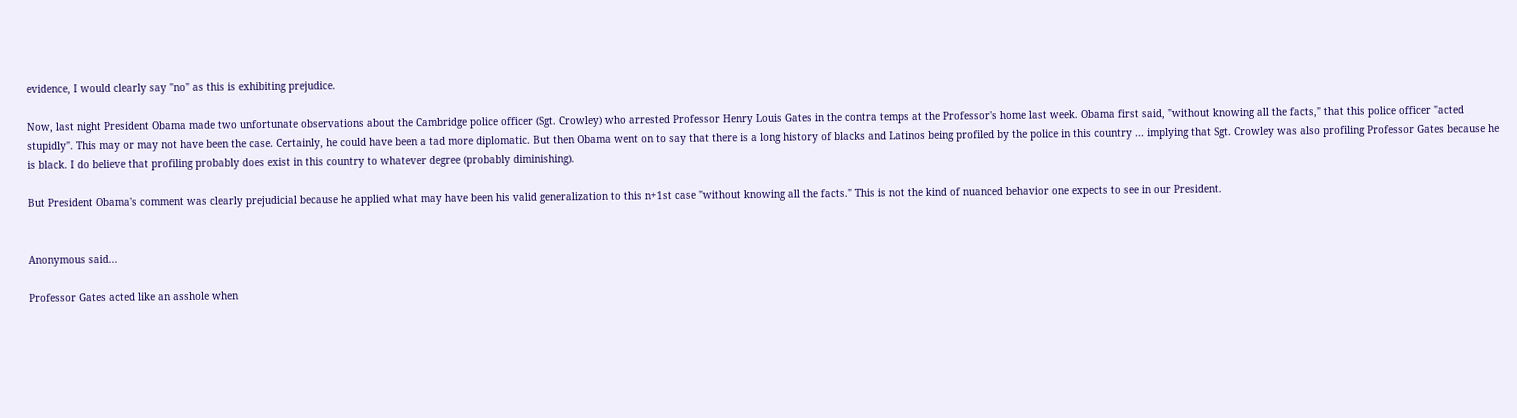evidence, I would clearly say "no" as this is exhibiting prejudice.

Now, last night President Obama made two unfortunate observations about the Cambridge police officer (Sgt. Crowley) who arrested Professor Henry Louis Gates in the contra temps at the Professor's home last week. Obama first said, "without knowing all the facts," that this police officer "acted stupidly". This may or may not have been the case. Certainly, he could have been a tad more diplomatic. But then Obama went on to say that there is a long history of blacks and Latinos being profiled by the police in this country ... implying that Sgt. Crowley was also profiling Professor Gates because he is black. I do believe that profiling probably does exist in this country to whatever degree (probably diminishing).

But President Obama's comment was clearly prejudicial because he applied what may have been his valid generalization to this n+1st case "without knowing all the facts." This is not the kind of nuanced behavior one expects to see in our President.


Anonymous said...

Professor Gates acted like an asshole when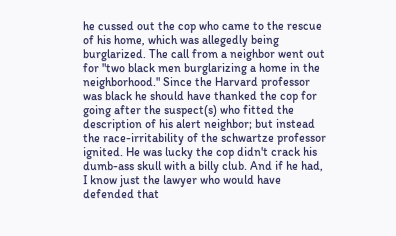he cussed out the cop who came to the rescue of his home, which was allegedly being burglarized. The call from a neighbor went out for "two black men burglarizing a home in the neighborhood." Since the Harvard professor was black he should have thanked the cop for going after the suspect(s) who fitted the description of his alert neighbor; but instead the race-irritability of the schwartze professor ignited. He was lucky the cop didn't crack his dumb-ass skull with a billy club. And if he had, I know just the lawyer who would have defended that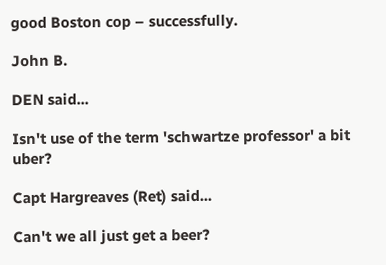good Boston cop – successfully.

John B.

DEN said...

Isn't use of the term 'schwartze professor' a bit uber?

Capt Hargreaves (Ret) said...

Can't we all just get a beer?